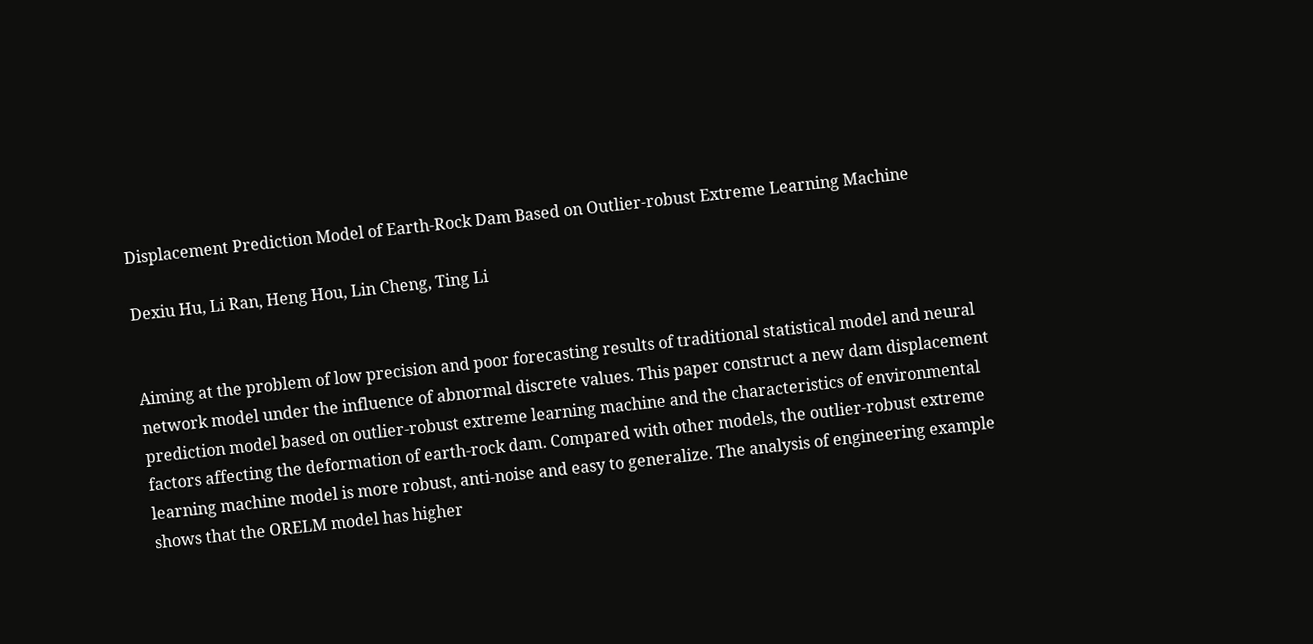Displacement Prediction Model of Earth-Rock Dam Based on Outlier-robust Extreme Learning Machine

Dexiu Hu, Li Ran, Heng Hou, Lin Cheng, Ting Li


Aiming at the problem of low precision and poor forecasting results of traditional statistical model and neural network model under the influence of abnormal discrete values. This paper construct a new dam displacement prediction model based on outlier-robust extreme learning machine and the characteristics of environmental factors affecting the deformation of earth-rock dam. Compared with other models, the outlier-robust extreme learning machine model is more robust, anti-noise and easy to generalize. The analysis of engineering example shows that the ORELM model has higher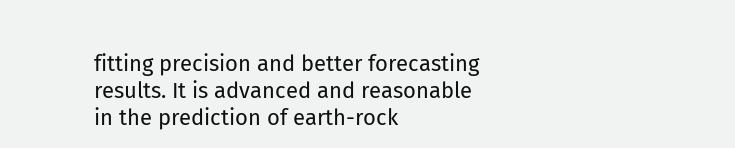fitting precision and better forecasting results. It is advanced and reasonable in the prediction of earth-rock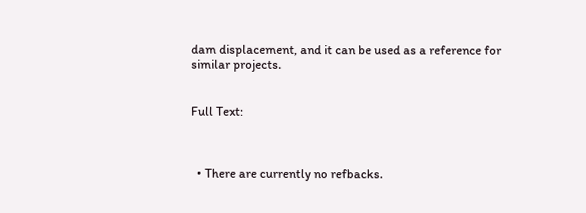dam displacement, and it can be used as a reference for similar projects.


Full Text:



  • There are currently no refbacks.